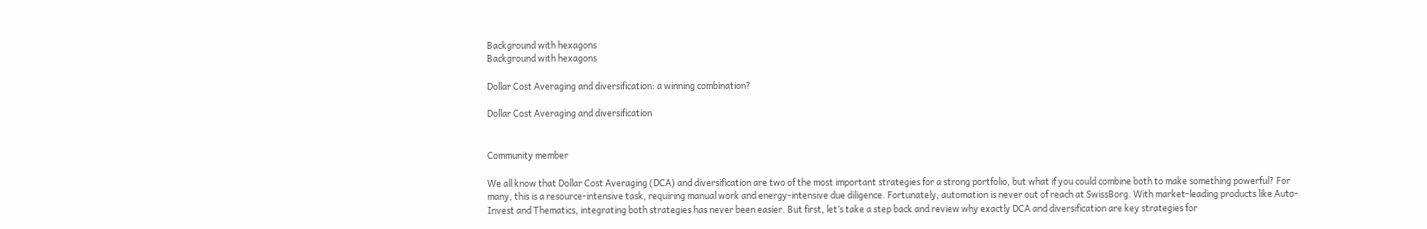Background with hexagons
Background with hexagons

Dollar Cost Averaging and diversification: a winning combination?

Dollar Cost Averaging and diversification


Community member

We all know that Dollar Cost Averaging (DCA) and diversification are two of the most important strategies for a strong portfolio, but what if you could combine both to make something powerful? For many, this is a resource-intensive task, requiring manual work and energy-intensive due diligence. Fortunately, automation is never out of reach at SwissBorg. With market-leading products like Auto-Invest and Thematics, integrating both strategies has never been easier. But first, let’s take a step back and review why exactly DCA and diversification are key strategies for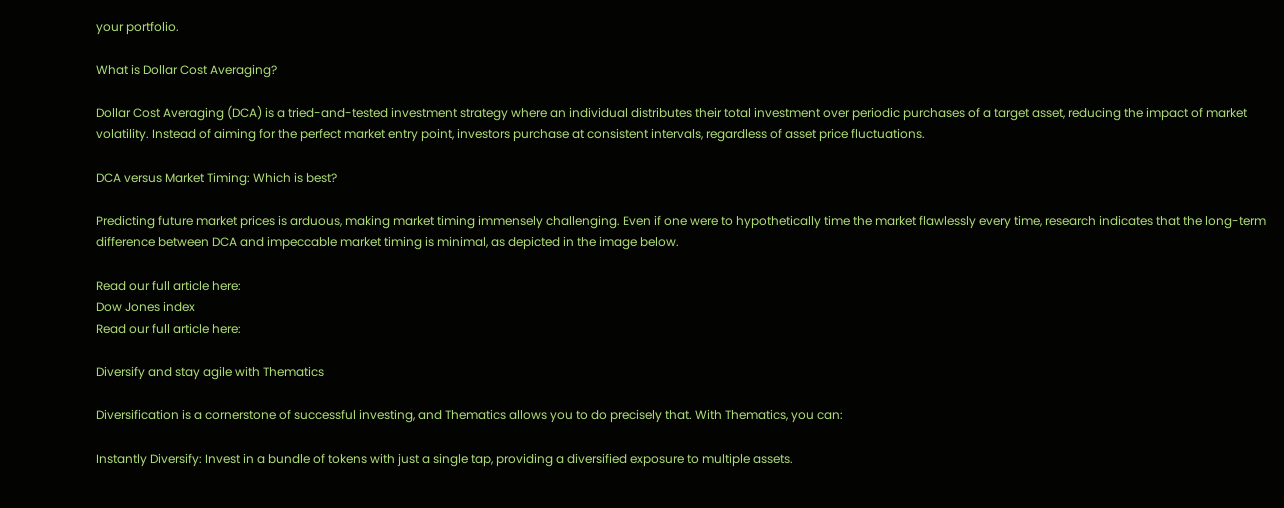your portfolio.

What is Dollar Cost Averaging?

Dollar Cost Averaging (DCA) is a tried-and-tested investment strategy where an individual distributes their total investment over periodic purchases of a target asset, reducing the impact of market volatility. Instead of aiming for the perfect market entry point, investors purchase at consistent intervals, regardless of asset price fluctuations.

DCA versus Market Timing: Which is best?

Predicting future market prices is arduous, making market timing immensely challenging. Even if one were to hypothetically time the market flawlessly every time, research indicates that the long-term difference between DCA and impeccable market timing is minimal, as depicted in the image below.

Read our full article here:
Dow Jones index
Read our full article here:

Diversify and stay agile with Thematics

Diversification is a cornerstone of successful investing, and Thematics allows you to do precisely that. With Thematics, you can:

Instantly Diversify: Invest in a bundle of tokens with just a single tap, providing a diversified exposure to multiple assets.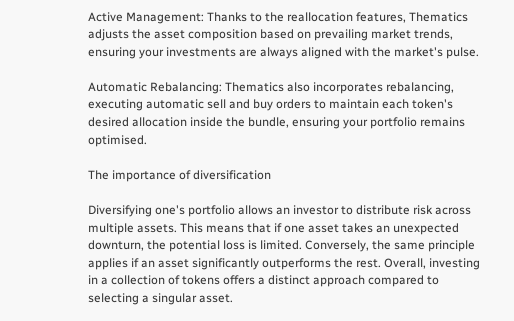Active Management: Thanks to the reallocation features, Thematics adjusts the asset composition based on prevailing market trends, ensuring your investments are always aligned with the market's pulse.

Automatic Rebalancing: Thematics also incorporates rebalancing, executing automatic sell and buy orders to maintain each token's desired allocation inside the bundle, ensuring your portfolio remains optimised.

The importance of diversification

Diversifying one's portfolio allows an investor to distribute risk across multiple assets. This means that if one asset takes an unexpected downturn, the potential loss is limited. Conversely, the same principle applies if an asset significantly outperforms the rest. Overall, investing in a collection of tokens offers a distinct approach compared to selecting a singular asset.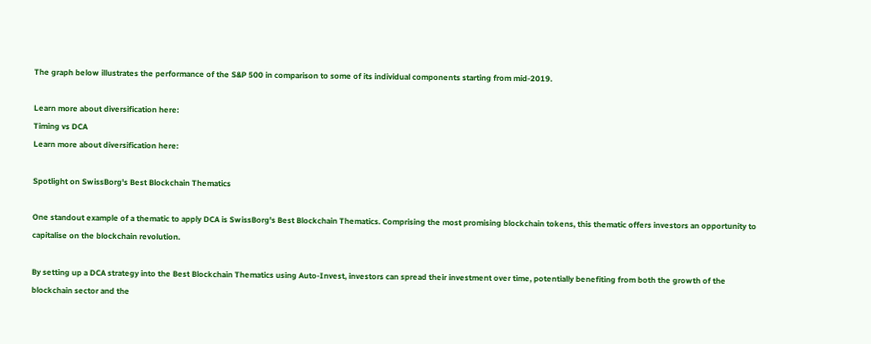The graph below illustrates the performance of the S&P 500 in comparison to some of its individual components starting from mid-2019.

Learn more about diversification here:
Timing vs DCA
Learn more about diversification here:

Spotlight on SwissBorg's Best Blockchain Thematics

One standout example of a thematic to apply DCA is SwissBorg's Best Blockchain Thematics. Comprising the most promising blockchain tokens, this thematic offers investors an opportunity to capitalise on the blockchain revolution.

By setting up a DCA strategy into the Best Blockchain Thematics using Auto-Invest, investors can spread their investment over time, potentially benefiting from both the growth of the blockchain sector and the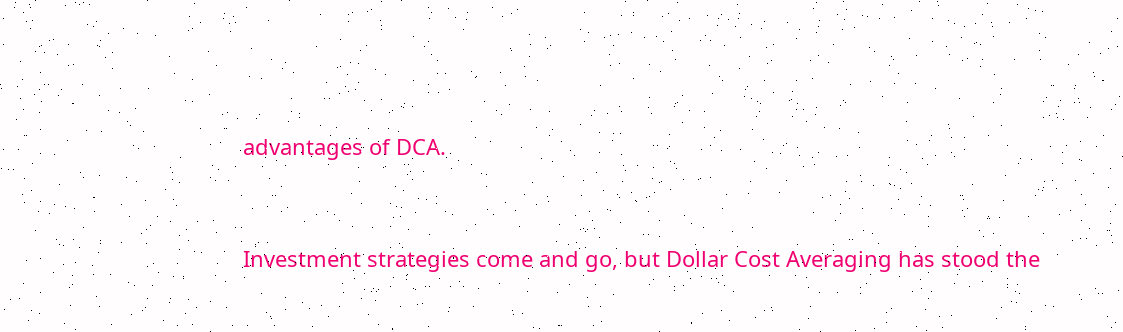advantages of DCA.


Investment strategies come and go, but Dollar Cost Averaging has stood the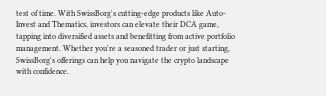test of time. With SwissBorg's cutting-edge products like Auto-Invest and Thematics, investors can elevate their DCA game, tapping into diversified assets and benefitting from active portfolio management. Whether you're a seasoned trader or just starting, SwissBorg's offerings can help you navigate the crypto landscape with confidence.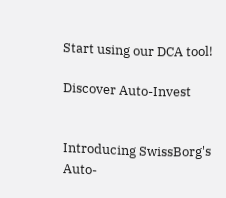Start using our DCA tool!

Discover Auto-Invest


Introducing SwissBorg's Auto-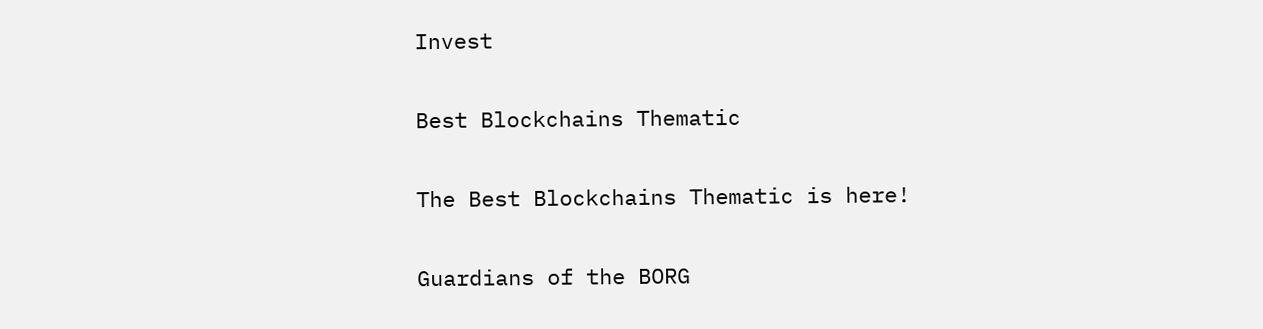Invest

Best Blockchains Thematic

The Best Blockchains Thematic is here!

Guardians of the BORG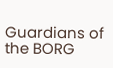Guardians of the BORG